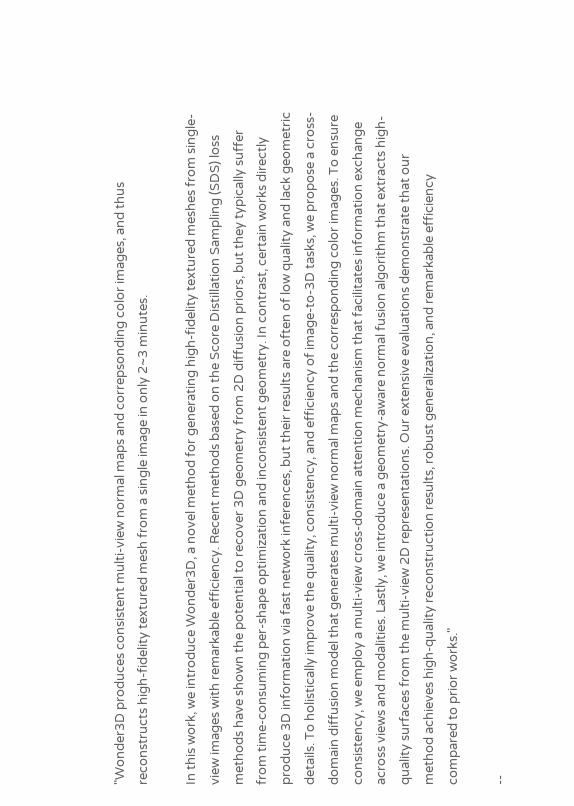"Wonder3D produces consistent multi-view normal maps and correpsonding color images, and thus reconstructs high-fidelity textured mesh from a single image in only 2~3 minutes.

In this work, we introduce Wonder3D, a novel method for generating high-fidelity textured meshes from single-view images with remarkable efficiency. Recent methods based on the Score Distillation Sampling (SDS) loss methods have shown the potential to recover 3D geometry from 2D diffusion priors, but they typically suffer from time-consuming per-shape optimization and inconsistent geometry. In contrast, certain works directly produce 3D information via fast network inferences, but their results are often of low quality and lack geometric details. To holistically improve the quality, consistency, and efficiency of image-to-3D tasks, we propose a cross-domain diffusion model that generates multi-view normal maps and the corresponding color images. To ensure consistency, we employ a multi-view cross-domain attention mechanism that facilitates information exchange across views and modalities. Lastly, we introduce a geometry-aware normal fusion algorithm that extracts high-quality surfaces from the multi-view 2D representations. Our extensive evaluations demonstrate that our method achieves high-quality reconstruction results, robust generalization, and remarkable efficiency compared to prior works."

--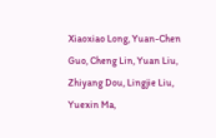Xiaoxiao Long, Yuan-Chen Guo, Cheng Lin, Yuan Liu, Zhiyang Dou, Lingjie Liu, Yuexin Ma,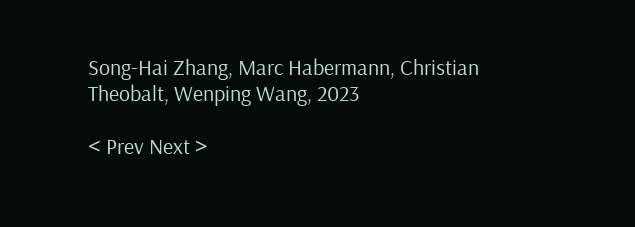Song-Hai Zhang, Marc Habermann, Christian Theobalt, Wenping Wang, 2023

< Prev Next >